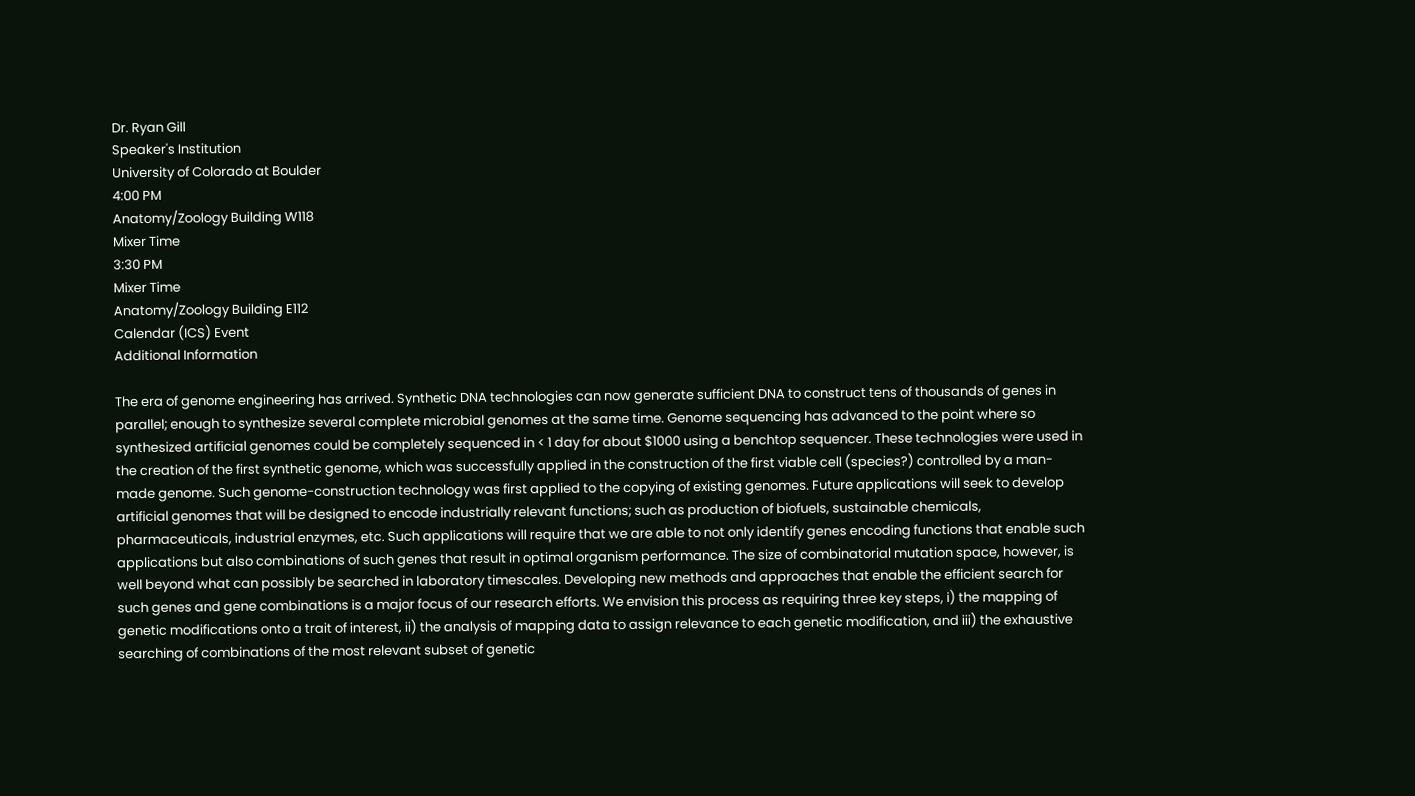Dr. Ryan Gill
Speaker's Institution
University of Colorado at Boulder
4:00 PM
Anatomy/Zoology Building W118
Mixer Time
3:30 PM
Mixer Time
Anatomy/Zoology Building E112
Calendar (ICS) Event
Additional Information

The era of genome engineering has arrived. Synthetic DNA technologies can now generate sufficient DNA to construct tens of thousands of genes in parallel; enough to synthesize several complete microbial genomes at the same time. Genome sequencing has advanced to the point where so synthesized artificial genomes could be completely sequenced in < 1 day for about $1000 using a benchtop sequencer. These technologies were used in the creation of the first synthetic genome, which was successfully applied in the construction of the first viable cell (species?) controlled by a man-made genome. Such genome-construction technology was first applied to the copying of existing genomes. Future applications will seek to develop artificial genomes that will be designed to encode industrially relevant functions; such as production of biofuels, sustainable chemicals, pharmaceuticals, industrial enzymes, etc. Such applications will require that we are able to not only identify genes encoding functions that enable such applications but also combinations of such genes that result in optimal organism performance. The size of combinatorial mutation space, however, is well beyond what can possibly be searched in laboratory timescales. Developing new methods and approaches that enable the efficient search for such genes and gene combinations is a major focus of our research efforts. We envision this process as requiring three key steps, i) the mapping of genetic modifications onto a trait of interest, ii) the analysis of mapping data to assign relevance to each genetic modification, and iii) the exhaustive searching of combinations of the most relevant subset of genetic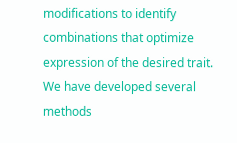modifications to identify combinations that optimize expression of the desired trait. We have developed several methods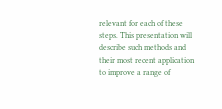relevant for each of these steps. This presentation will describe such methods and their most recent application to improve a range of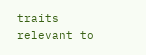traits relevant to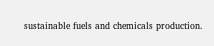sustainable fuels and chemicals production.